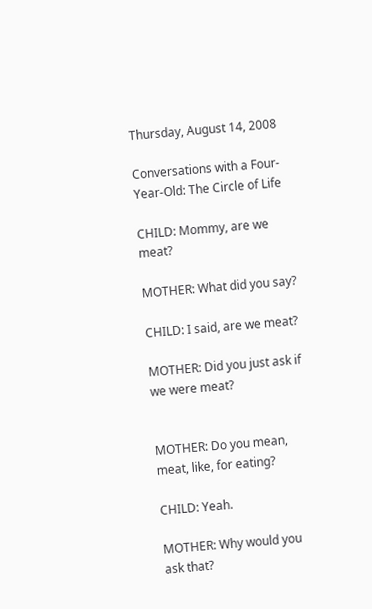Thursday, August 14, 2008

Conversations with a Four-Year-Old: The Circle of Life

CHILD: Mommy, are we meat?

MOTHER: What did you say?

CHILD: I said, are we meat?

MOTHER: Did you just ask if we were meat?


MOTHER: Do you mean, meat, like, for eating?

CHILD: Yeah.

MOTHER: Why would you ask that?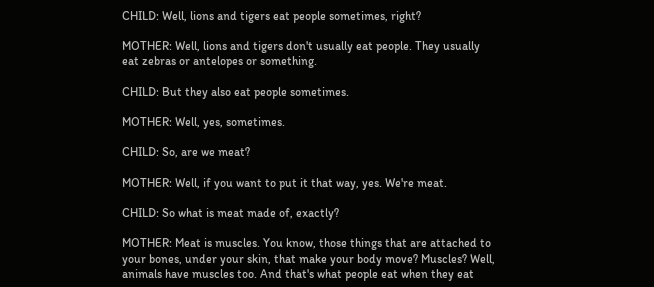CHILD: Well, lions and tigers eat people sometimes, right?

MOTHER: Well, lions and tigers don't usually eat people. They usually eat zebras or antelopes or something.

CHILD: But they also eat people sometimes.

MOTHER: Well, yes, sometimes.

CHILD: So, are we meat?

MOTHER: Well, if you want to put it that way, yes. We're meat.

CHILD: So what is meat made of, exactly?

MOTHER: Meat is muscles. You know, those things that are attached to your bones, under your skin, that make your body move? Muscles? Well, animals have muscles too. And that's what people eat when they eat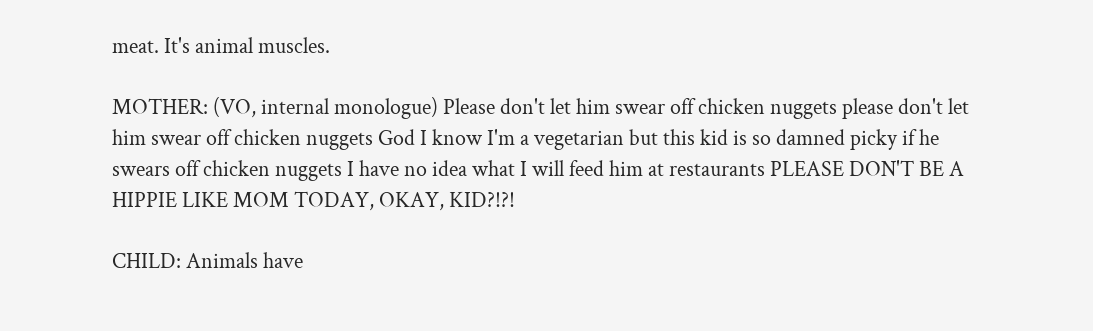meat. It's animal muscles.

MOTHER: (VO, internal monologue) Please don't let him swear off chicken nuggets please don't let him swear off chicken nuggets God I know I'm a vegetarian but this kid is so damned picky if he swears off chicken nuggets I have no idea what I will feed him at restaurants PLEASE DON'T BE A HIPPIE LIKE MOM TODAY, OKAY, KID?!?!

CHILD: Animals have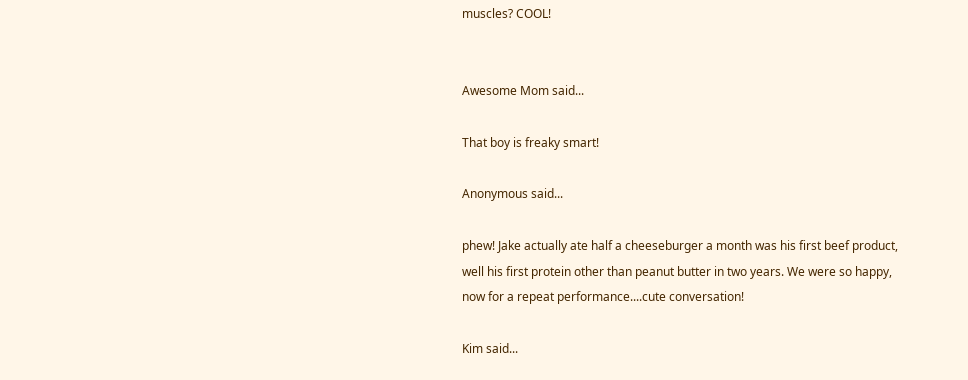muscles? COOL!


Awesome Mom said...

That boy is freaky smart!

Anonymous said...

phew! Jake actually ate half a cheeseburger a month was his first beef product, well his first protein other than peanut butter in two years. We were so happy, now for a repeat performance....cute conversation!

Kim said...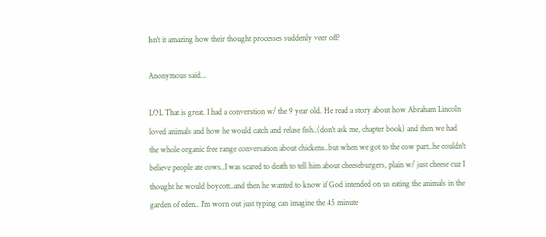Isn't it amazing how their thought processes suddenly veer off?

Anonymous said...

LOL That is great. I had a converstion w/ the 9 year old. He read a story about how Abraham Lincoln loved animals and how he would catch and relase fish..(don't ask me, chapter book) and then we had the whole organic free range conversation about chickens..but when we got to the cow part..he couldn't believe people ate cows..I was scared to death to tell him about cheeseburgers, plain w/ just cheese cuz I thought he would boycott..and then he wanted to know if God intended on us eating the animals in the garden of eden.. I'm worn out just typing can imagine the 45 minute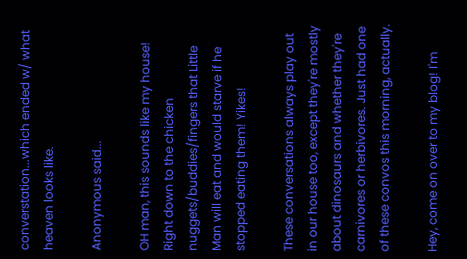converstation...which ended w/ what heaven looks like.

Anonymous said...

OH man, this sounds like my house! Right down to the chicken nuggets/buddies/fingers that Little Man will eat and would starve if he stopped eating them! Yikes!

These conversations always play out in our house too, except they're mostly about dinosaurs and whether they're carnivores or herbivores. Just had one of these convos this morning, actually.

Hey, come on over to my blog! I'm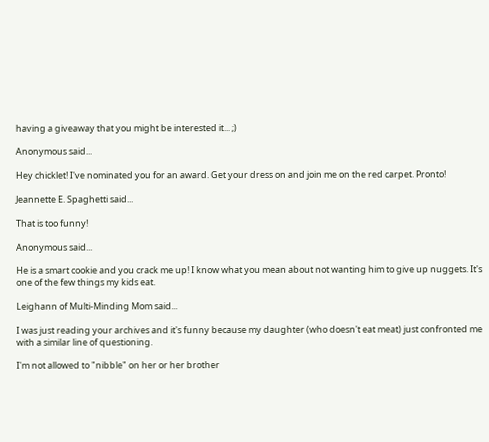having a giveaway that you might be interested it... ;)

Anonymous said...

Hey chicklet! I've nominated you for an award. Get your dress on and join me on the red carpet. Pronto!

Jeannette E. Spaghetti said...

That is too funny!

Anonymous said...

He is a smart cookie and you crack me up! I know what you mean about not wanting him to give up nuggets. It's one of the few things my kids eat.

Leighann of Multi-Minding Mom said...

I was just reading your archives and it's funny because my daughter (who doesn't eat meat) just confronted me with a similar line of questioning.

I'm not allowed to "nibble" on her or her brother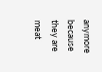anymore because they are meat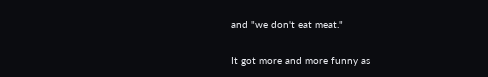and "we don't eat meat."

It got more and more funny as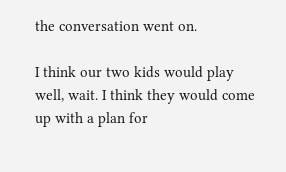the conversation went on.

I think our two kids would play well, wait. I think they would come up with a plan for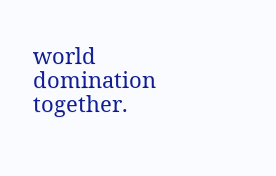world domination together.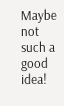Maybe not such a good idea!